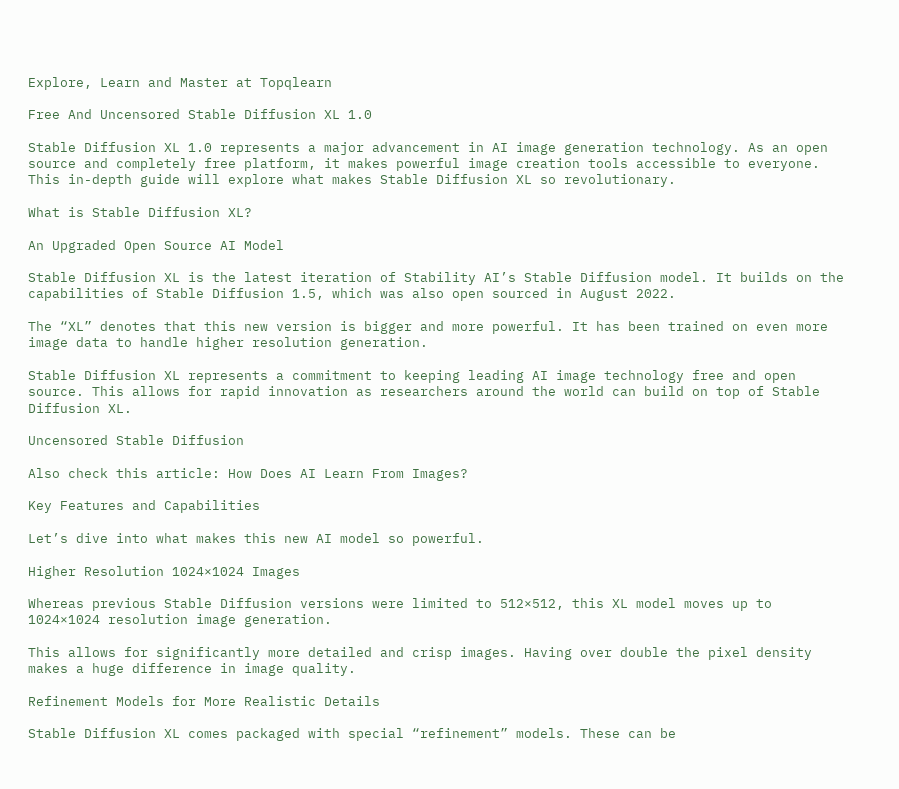Explore, Learn and Master at Topqlearn

Free And Uncensored Stable Diffusion XL 1.0

Stable Diffusion XL 1.0 represents a major advancement in AI image generation technology. As an open source and completely free platform, it makes powerful image creation tools accessible to everyone. This in-depth guide will explore what makes Stable Diffusion XL so revolutionary.

What is Stable Diffusion XL?

An Upgraded Open Source AI Model

Stable Diffusion XL is the latest iteration of Stability AI’s Stable Diffusion model. It builds on the capabilities of Stable Diffusion 1.5, which was also open sourced in August 2022.

The “XL” denotes that this new version is bigger and more powerful. It has been trained on even more image data to handle higher resolution generation.

Stable Diffusion XL represents a commitment to keeping leading AI image technology free and open source. This allows for rapid innovation as researchers around the world can build on top of Stable Diffusion XL.

Uncensored Stable Diffusion

Also check this article: How Does AI Learn From Images?

Key Features and Capabilities

Let’s dive into what makes this new AI model so powerful.

Higher Resolution 1024×1024 Images

Whereas previous Stable Diffusion versions were limited to 512×512, this XL model moves up to 1024×1024 resolution image generation.

This allows for significantly more detailed and crisp images. Having over double the pixel density makes a huge difference in image quality.

Refinement Models for More Realistic Details

Stable Diffusion XL comes packaged with special “refinement” models. These can be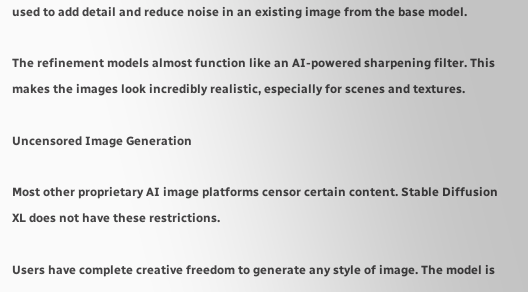used to add detail and reduce noise in an existing image from the base model.

The refinement models almost function like an AI-powered sharpening filter. This makes the images look incredibly realistic, especially for scenes and textures.

Uncensored Image Generation

Most other proprietary AI image platforms censor certain content. Stable Diffusion XL does not have these restrictions.

Users have complete creative freedom to generate any style of image. The model is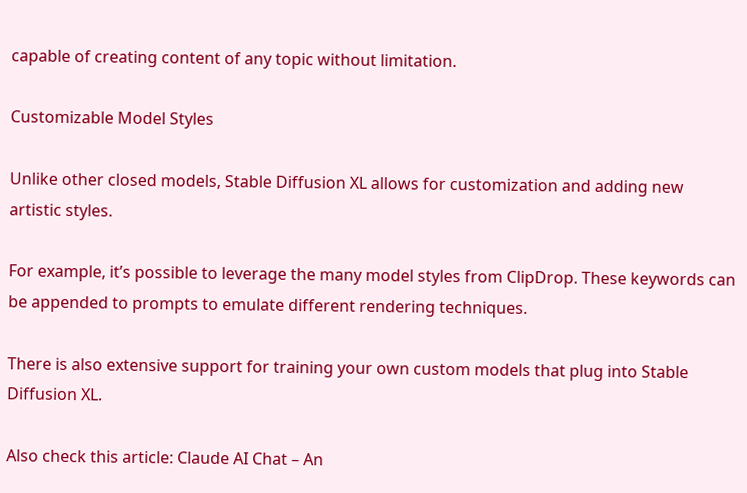capable of creating content of any topic without limitation.

Customizable Model Styles

Unlike other closed models, Stable Diffusion XL allows for customization and adding new artistic styles.

For example, it’s possible to leverage the many model styles from ClipDrop. These keywords can be appended to prompts to emulate different rendering techniques.

There is also extensive support for training your own custom models that plug into Stable Diffusion XL.

Also check this article: Claude AI Chat – An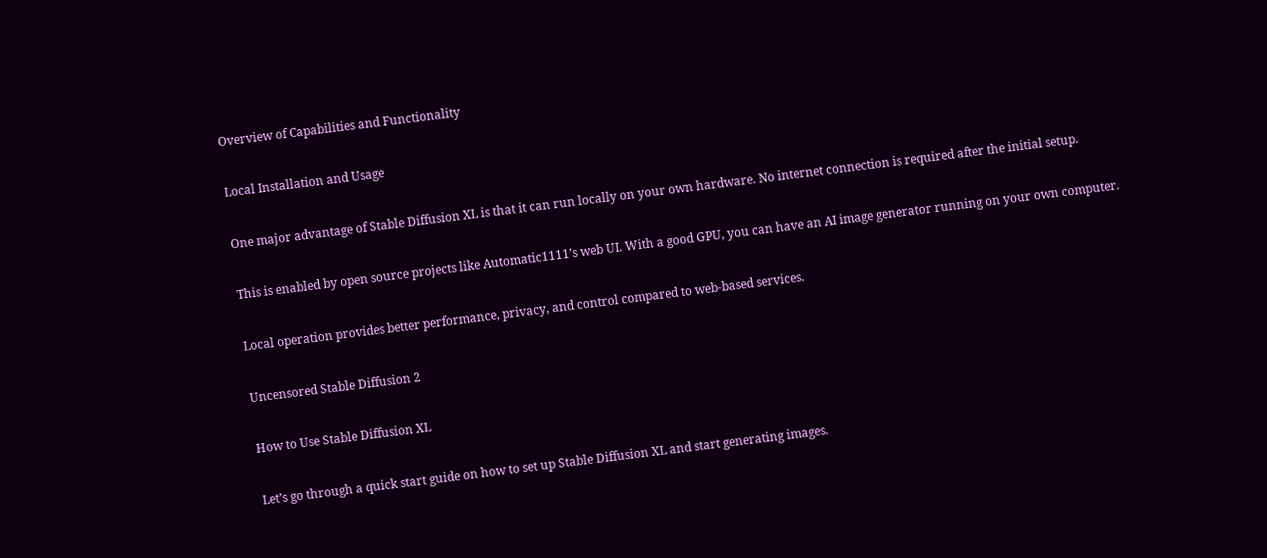Overview of Capabilities and Functionality

Local Installation and Usage

One major advantage of Stable Diffusion XL is that it can run locally on your own hardware. No internet connection is required after the initial setup.

This is enabled by open source projects like Automatic1111’s web UI. With a good GPU, you can have an AI image generator running on your own computer.

Local operation provides better performance, privacy, and control compared to web-based services.

Uncensored Stable Diffusion 2

How to Use Stable Diffusion XL

Let’s go through a quick start guide on how to set up Stable Diffusion XL and start generating images.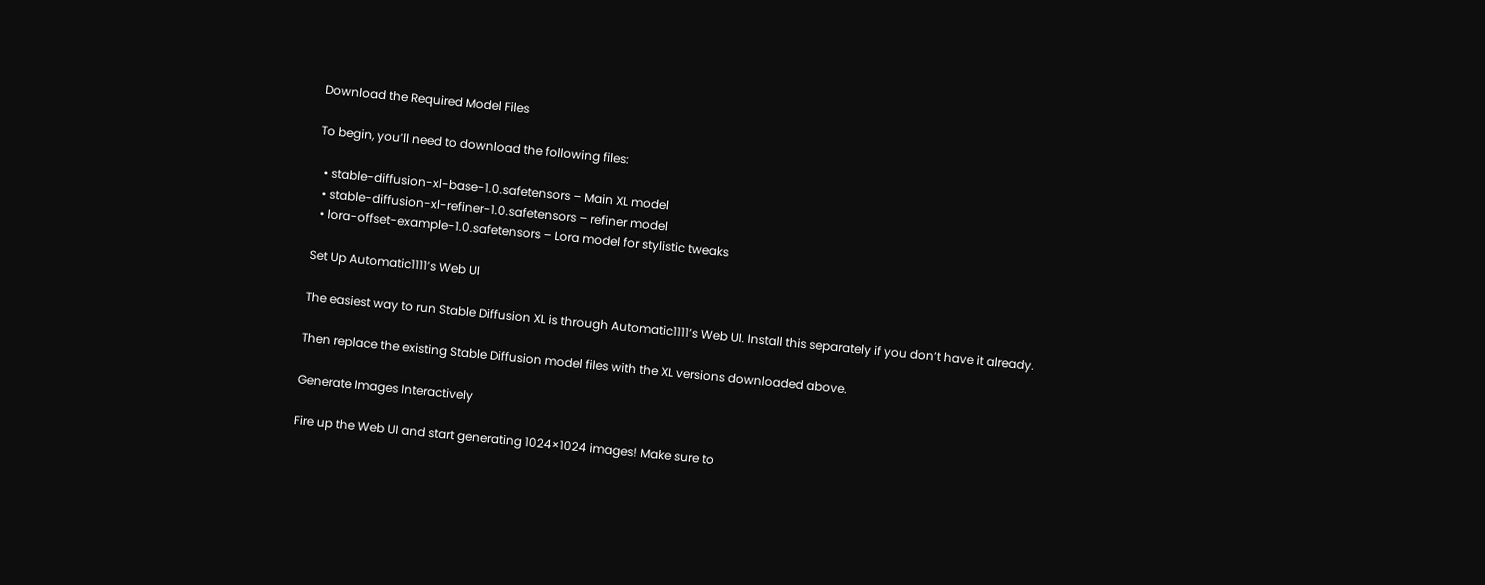Download the Required Model Files

To begin, you’ll need to download the following files:

  • stable-diffusion-xl-base-1.0.safetensors – Main XL model
  • stable-diffusion-xl-refiner-1.0.safetensors – refiner model
  • lora-offset-example-1.0.safetensors – Lora model for stylistic tweaks

Set Up Automatic1111’s Web UI

The easiest way to run Stable Diffusion XL is through Automatic1111’s Web UI. Install this separately if you don’t have it already.

Then replace the existing Stable Diffusion model files with the XL versions downloaded above.

Generate Images Interactively

Fire up the Web UI and start generating 1024×1024 images! Make sure to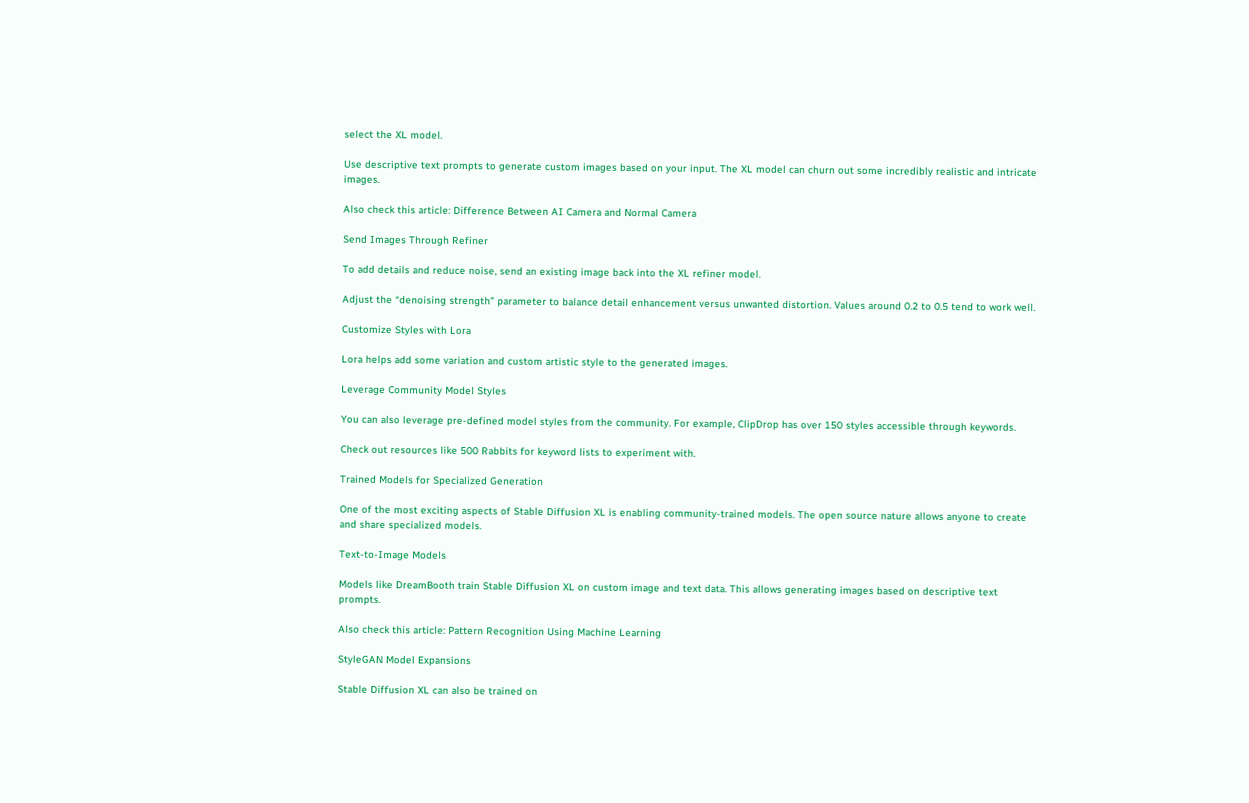select the XL model.

Use descriptive text prompts to generate custom images based on your input. The XL model can churn out some incredibly realistic and intricate images.

Also check this article: Difference Between AI Camera and Normal Camera

Send Images Through Refiner

To add details and reduce noise, send an existing image back into the XL refiner model.

Adjust the “denoising strength” parameter to balance detail enhancement versus unwanted distortion. Values around 0.2 to 0.5 tend to work well.

Customize Styles with Lora

Lora helps add some variation and custom artistic style to the generated images.

Leverage Community Model Styles

You can also leverage pre-defined model styles from the community. For example, ClipDrop has over 150 styles accessible through keywords.

Check out resources like 500 Rabbits for keyword lists to experiment with.

Trained Models for Specialized Generation

One of the most exciting aspects of Stable Diffusion XL is enabling community-trained models. The open source nature allows anyone to create and share specialized models.

Text-to-Image Models

Models like DreamBooth train Stable Diffusion XL on custom image and text data. This allows generating images based on descriptive text prompts.

Also check this article: Pattern Recognition Using Machine Learning

StyleGAN Model Expansions

Stable Diffusion XL can also be trained on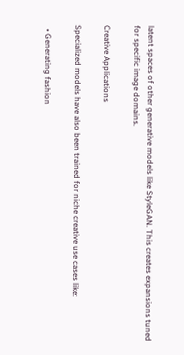latent spaces of other generative models like StyleGAN. This creates expansions tuned for specific image domains.

Creative Applications

Specialized models have also been trained for niche creative use cases like:

  • Generating fashion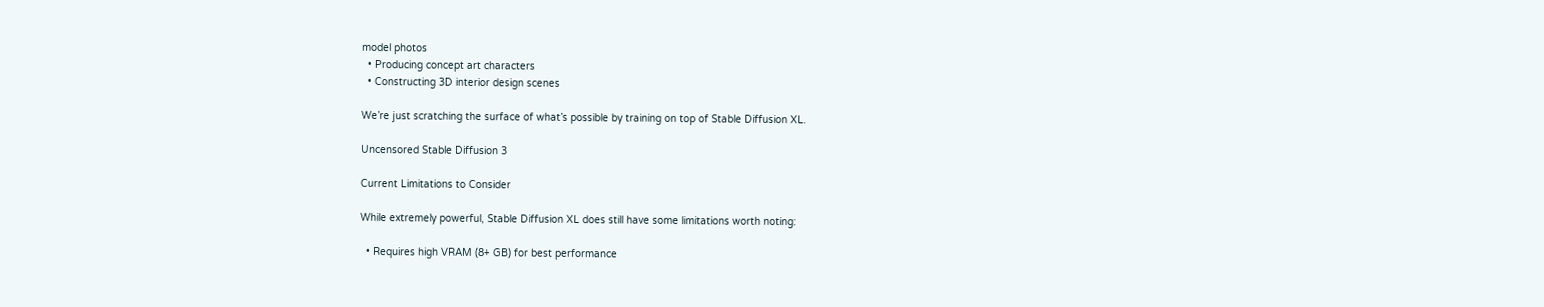model photos
  • Producing concept art characters
  • Constructing 3D interior design scenes

We’re just scratching the surface of what’s possible by training on top of Stable Diffusion XL.

Uncensored Stable Diffusion 3

Current Limitations to Consider

While extremely powerful, Stable Diffusion XL does still have some limitations worth noting:

  • Requires high VRAM (8+ GB) for best performance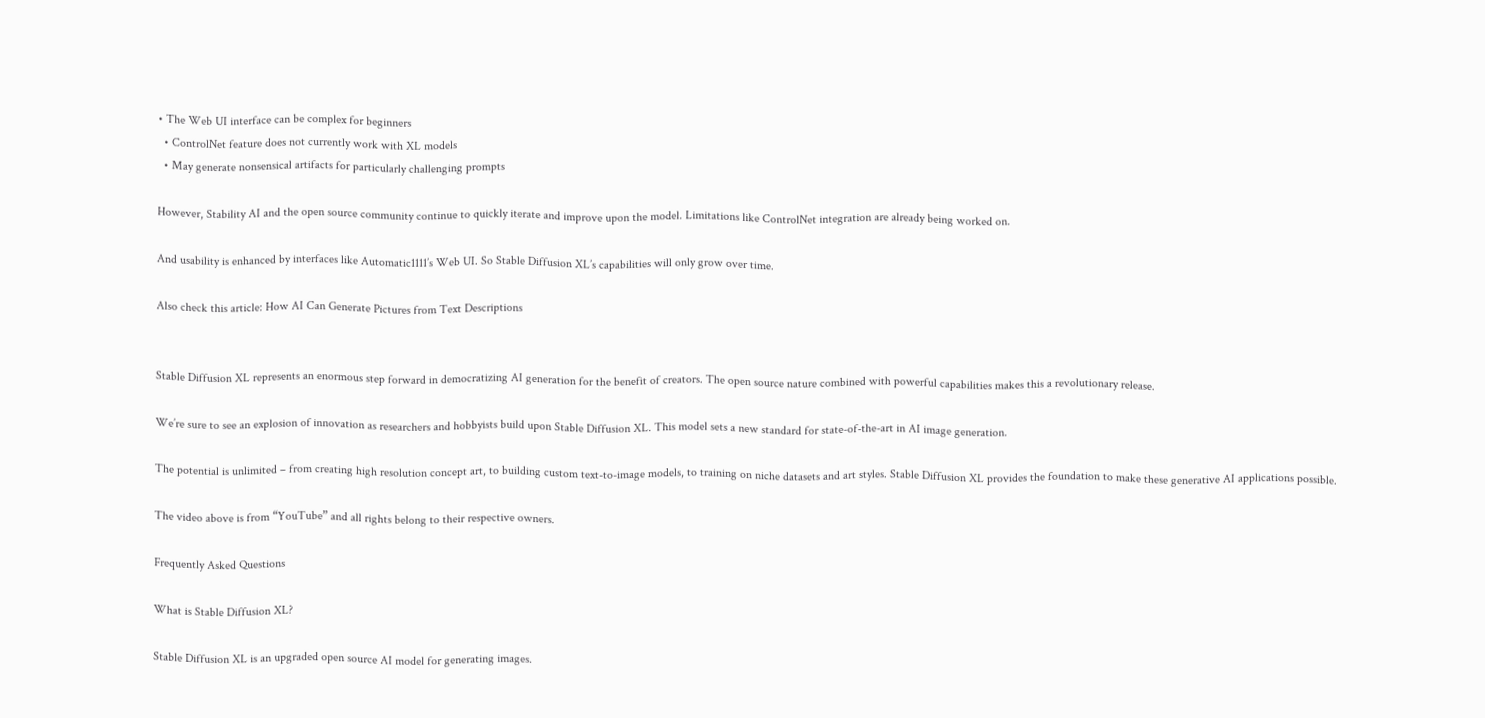• The Web UI interface can be complex for beginners
  • ControlNet feature does not currently work with XL models
  • May generate nonsensical artifacts for particularly challenging prompts

However, Stability AI and the open source community continue to quickly iterate and improve upon the model. Limitations like ControlNet integration are already being worked on.

And usability is enhanced by interfaces like Automatic1111’s Web UI. So Stable Diffusion XL’s capabilities will only grow over time.

Also check this article: How AI Can Generate Pictures from Text Descriptions


Stable Diffusion XL represents an enormous step forward in democratizing AI generation for the benefit of creators. The open source nature combined with powerful capabilities makes this a revolutionary release.

We’re sure to see an explosion of innovation as researchers and hobbyists build upon Stable Diffusion XL. This model sets a new standard for state-of-the-art in AI image generation.

The potential is unlimited – from creating high resolution concept art, to building custom text-to-image models, to training on niche datasets and art styles. Stable Diffusion XL provides the foundation to make these generative AI applications possible.

The video above is from “YouTube” and all rights belong to their respective owners.

Frequently Asked Questions

What is Stable Diffusion XL?

Stable Diffusion XL is an upgraded open source AI model for generating images.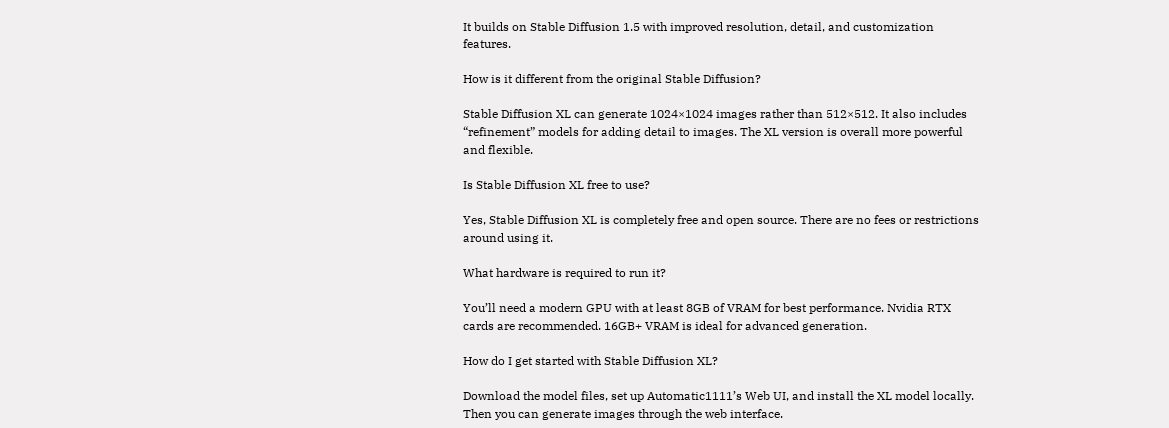It builds on Stable Diffusion 1.5 with improved resolution, detail, and customization features.

How is it different from the original Stable Diffusion?

Stable Diffusion XL can generate 1024×1024 images rather than 512×512. It also includes “refinement” models for adding detail to images. The XL version is overall more powerful and flexible.

Is Stable Diffusion XL free to use?

Yes, Stable Diffusion XL is completely free and open source. There are no fees or restrictions around using it.

What hardware is required to run it?

You’ll need a modern GPU with at least 8GB of VRAM for best performance. Nvidia RTX cards are recommended. 16GB+ VRAM is ideal for advanced generation.

How do I get started with Stable Diffusion XL?

Download the model files, set up Automatic1111’s Web UI, and install the XL model locally. Then you can generate images through the web interface.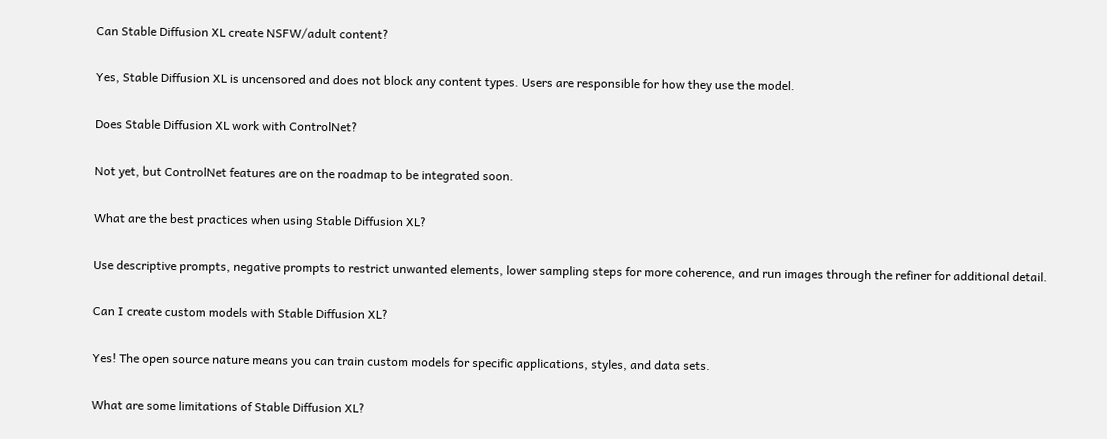Can Stable Diffusion XL create NSFW/adult content?

Yes, Stable Diffusion XL is uncensored and does not block any content types. Users are responsible for how they use the model.

Does Stable Diffusion XL work with ControlNet?

Not yet, but ControlNet features are on the roadmap to be integrated soon.

What are the best practices when using Stable Diffusion XL?

Use descriptive prompts, negative prompts to restrict unwanted elements, lower sampling steps for more coherence, and run images through the refiner for additional detail.

Can I create custom models with Stable Diffusion XL?

Yes! The open source nature means you can train custom models for specific applications, styles, and data sets.

What are some limitations of Stable Diffusion XL?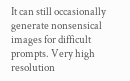It can still occasionally generate nonsensical images for difficult prompts. Very high resolution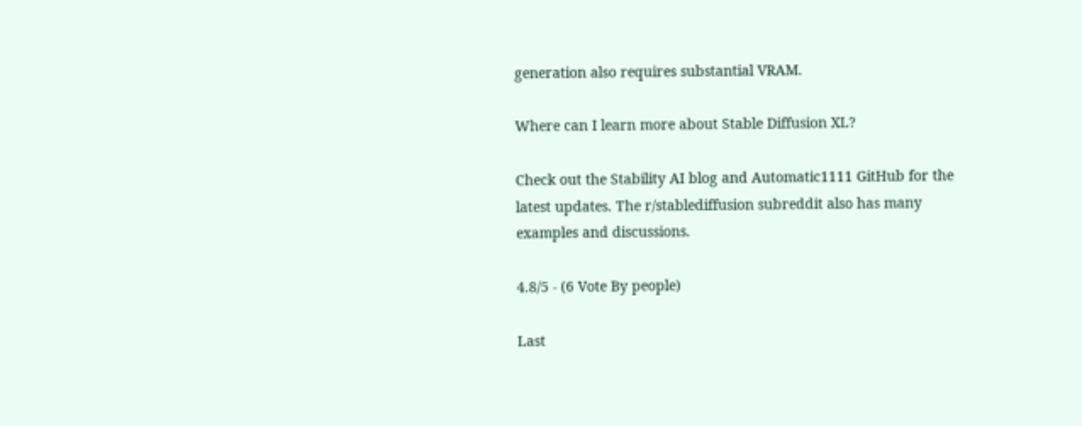generation also requires substantial VRAM.

Where can I learn more about Stable Diffusion XL?

Check out the Stability AI blog and Automatic1111 GitHub for the latest updates. The r/stablediffusion subreddit also has many examples and discussions.

4.8/5 - (6 Vote By people)

Last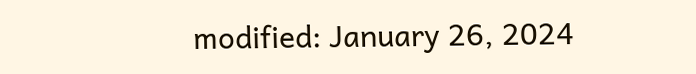modified: January 26, 2024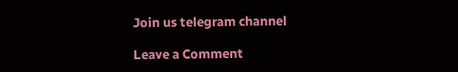Join us telegram channel

Leave a Comment